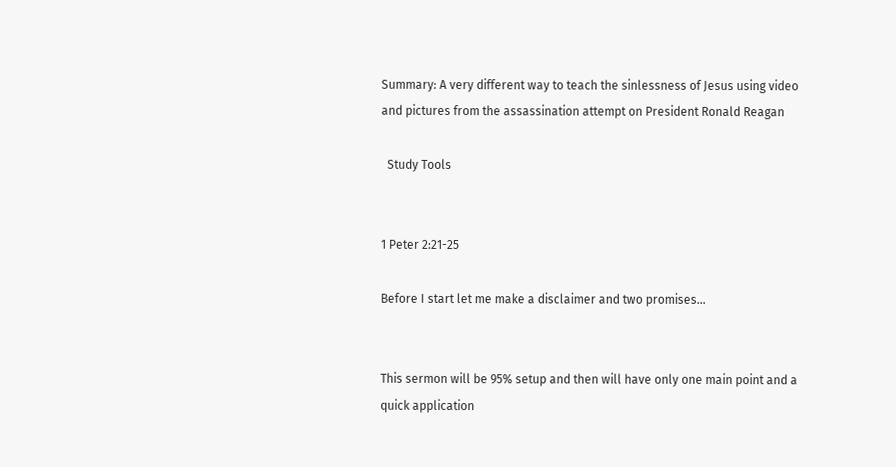Summary: A very different way to teach the sinlessness of Jesus using video and pictures from the assassination attempt on President Ronald Reagan

  Study Tools


1 Peter 2:21-25

Before I start let me make a disclaimer and two promises…


This sermon will be 95% setup and then will have only one main point and a quick application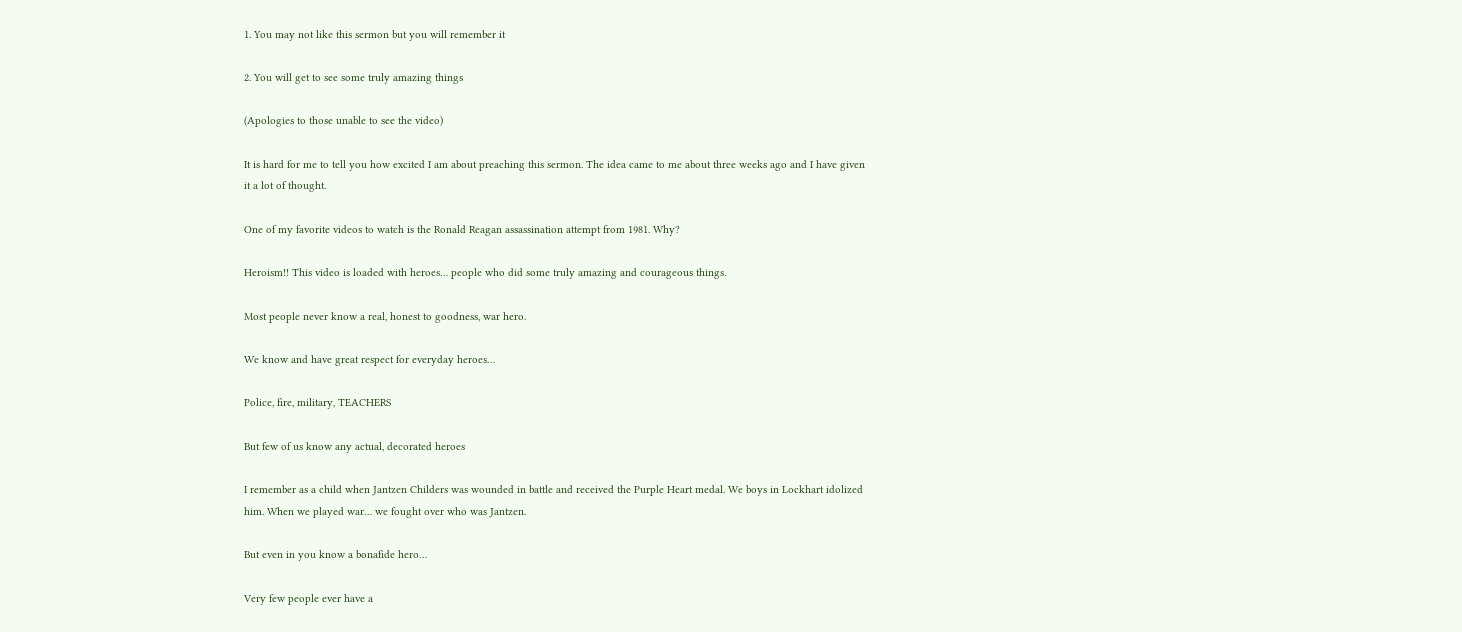1. You may not like this sermon but you will remember it

2. You will get to see some truly amazing things

(Apologies to those unable to see the video)

It is hard for me to tell you how excited I am about preaching this sermon. The idea came to me about three weeks ago and I have given it a lot of thought.

One of my favorite videos to watch is the Ronald Reagan assassination attempt from 1981. Why?

Heroism!! This video is loaded with heroes… people who did some truly amazing and courageous things.

Most people never know a real, honest to goodness, war hero.

We know and have great respect for everyday heroes…

Police, fire, military, TEACHERS

But few of us know any actual, decorated heroes

I remember as a child when Jantzen Childers was wounded in battle and received the Purple Heart medal. We boys in Lockhart idolized him. When we played war… we fought over who was Jantzen.

But even in you know a bonafide hero…

Very few people ever have a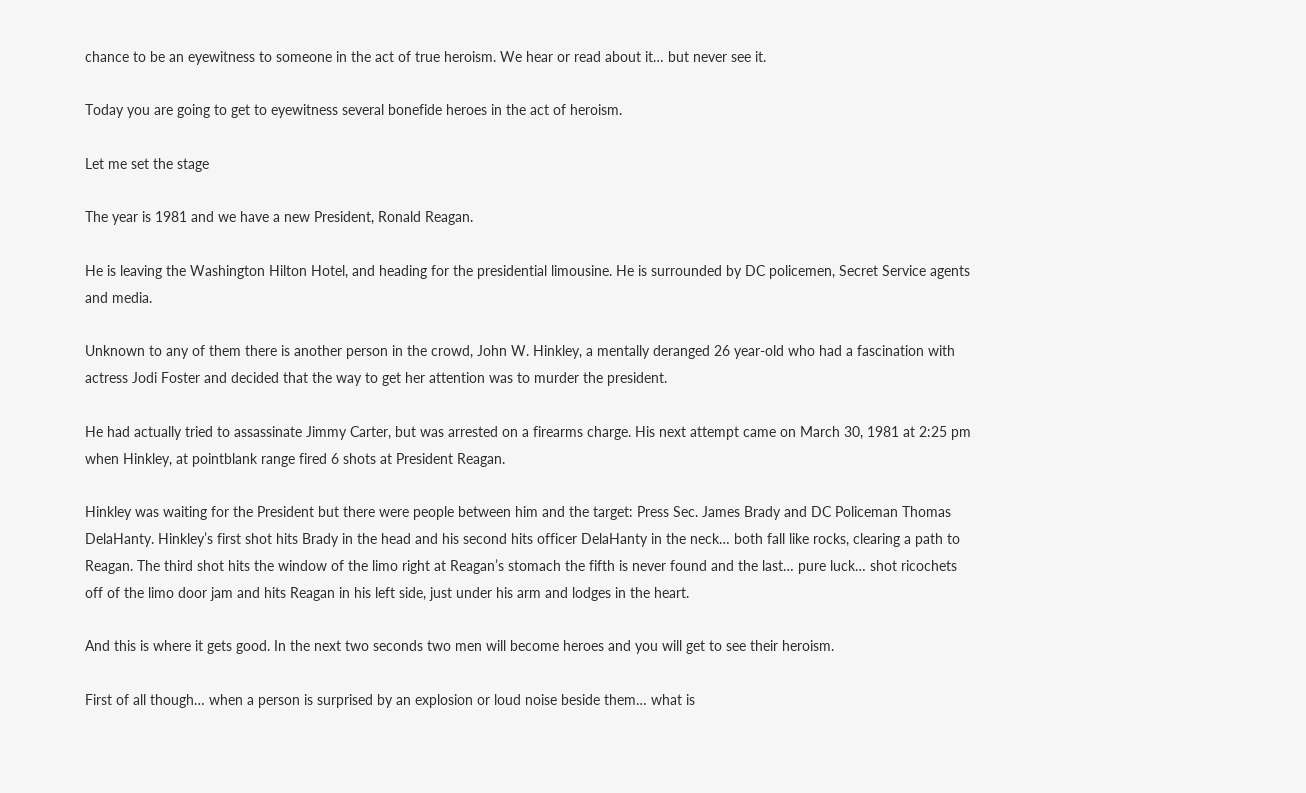chance to be an eyewitness to someone in the act of true heroism. We hear or read about it… but never see it.

Today you are going to get to eyewitness several bonefide heroes in the act of heroism.

Let me set the stage

The year is 1981 and we have a new President, Ronald Reagan.

He is leaving the Washington Hilton Hotel, and heading for the presidential limousine. He is surrounded by DC policemen, Secret Service agents and media.

Unknown to any of them there is another person in the crowd, John W. Hinkley, a mentally deranged 26 year-old who had a fascination with actress Jodi Foster and decided that the way to get her attention was to murder the president.

He had actually tried to assassinate Jimmy Carter, but was arrested on a firearms charge. His next attempt came on March 30, 1981 at 2:25 pm when Hinkley, at pointblank range fired 6 shots at President Reagan.

Hinkley was waiting for the President but there were people between him and the target: Press Sec. James Brady and DC Policeman Thomas DelaHanty. Hinkley’s first shot hits Brady in the head and his second hits officer DelaHanty in the neck… both fall like rocks, clearing a path to Reagan. The third shot hits the window of the limo right at Reagan’s stomach the fifth is never found and the last… pure luck… shot ricochets off of the limo door jam and hits Reagan in his left side, just under his arm and lodges in the heart.

And this is where it gets good. In the next two seconds two men will become heroes and you will get to see their heroism.

First of all though… when a person is surprised by an explosion or loud noise beside them… what is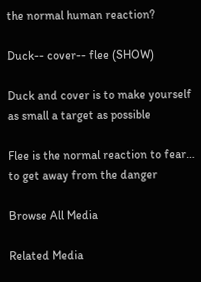the normal human reaction?

Duck-- cover-- flee (SHOW)

Duck and cover is to make yourself as small a target as possible

Flee is the normal reaction to fear… to get away from the danger

Browse All Media

Related Media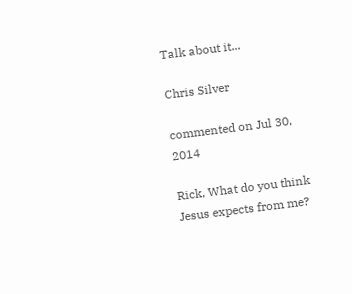Talk about it...

Chris Silver

commented on Jul 30, 2014

Rick, What do you think Jesus expects from me?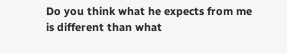Do you think what he expects from me is different than what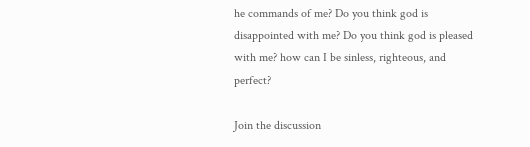he commands of me? Do you think god is disappointed with me? Do you think god is pleased with me? how can I be sinless, righteous, and perfect?

Join the discussion